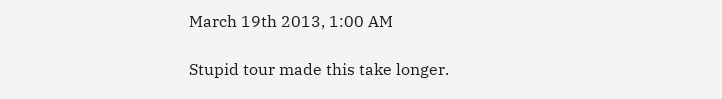March 19th 2013, 1:00 AM

Stupid tour made this take longer.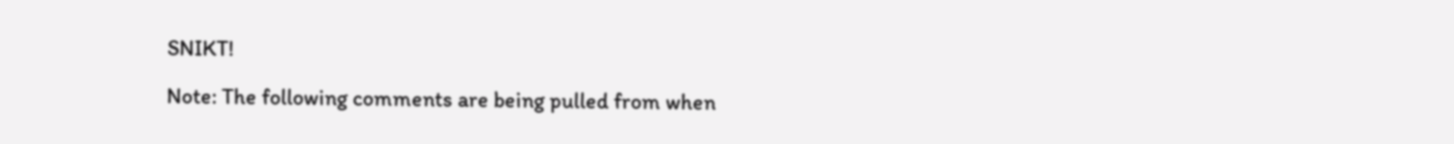SNIKT!

Note: The following comments are being pulled from when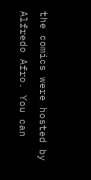the comics were hosted by Alfredo Afro. You can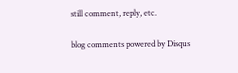still comment, reply, etc.

blog comments powered by Disqus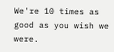We're 10 times as good as you wish we were.